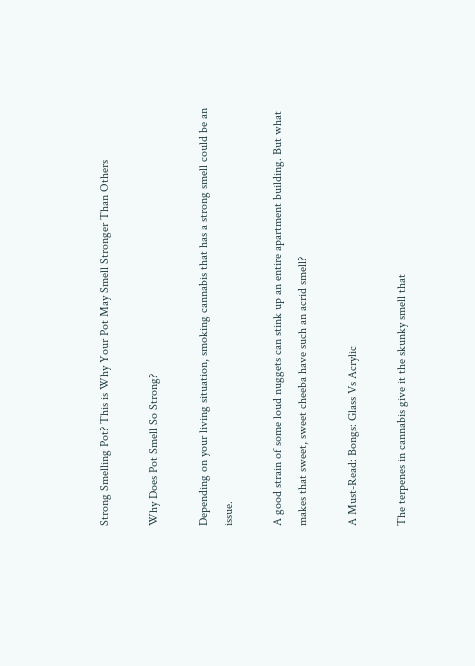Strong Smelling Pot? This is Why Your Pot May Smell Stronger Than Others

Why Does Pot Smell So Strong?

Depending on your living situation, smoking cannabis that has a strong smell could be an issue.

A good strain of some loud nuggets can stink up an entire apartment building. But what makes that sweet, sweet cheeba have such an acrid smell?

A Must-Read: Bongs: Glass Vs Acrylic

The terpenes in cannabis give it the skunky smell that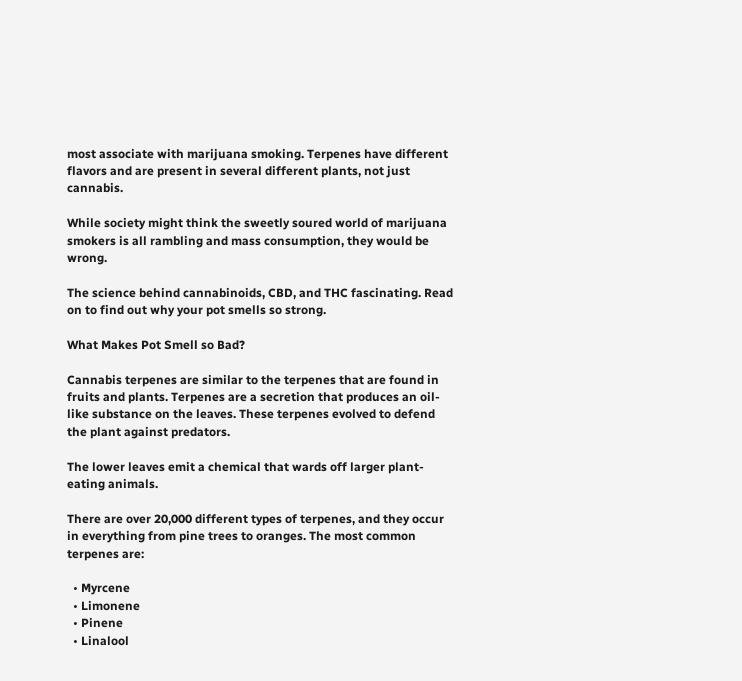most associate with marijuana smoking. Terpenes have different flavors and are present in several different plants, not just cannabis.

While society might think the sweetly soured world of marijuana smokers is all rambling and mass consumption, they would be wrong.

The science behind cannabinoids, CBD, and THC fascinating. Read on to find out why your pot smells so strong.

What Makes Pot Smell so Bad?

Cannabis terpenes are similar to the terpenes that are found in fruits and plants. Terpenes are a secretion that produces an oil-like substance on the leaves. These terpenes evolved to defend the plant against predators.

The lower leaves emit a chemical that wards off larger plant-eating animals.

There are over 20,000 different types of terpenes, and they occur in everything from pine trees to oranges. The most common terpenes are:

  • Myrcene
  • Limonene
  • Pinene
  • Linalool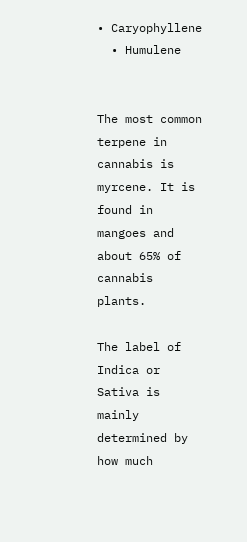• Caryophyllene
  • Humulene


The most common terpene in cannabis is myrcene. It is found in mangoes and about 65% of cannabis plants.

The label of Indica or Sativa is mainly determined by how much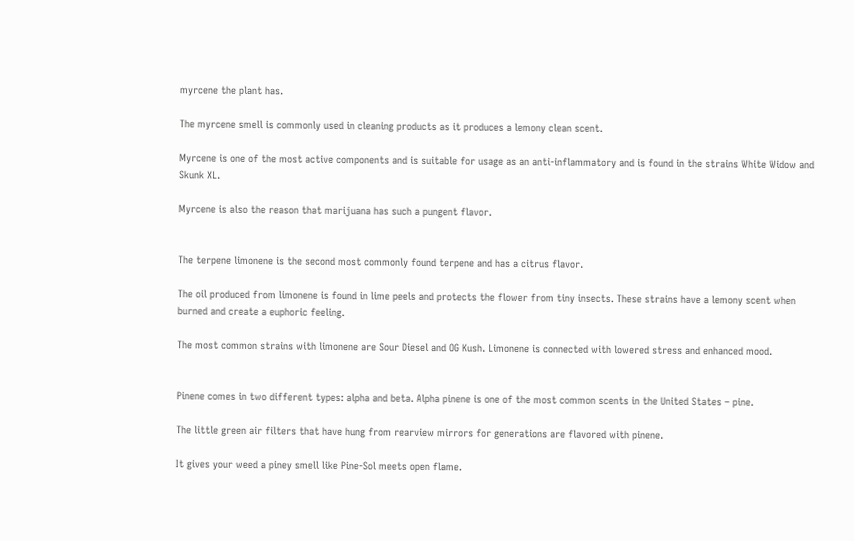myrcene the plant has.

The myrcene smell is commonly used in cleaning products as it produces a lemony clean scent.

Myrcene is one of the most active components and is suitable for usage as an anti-inflammatory and is found in the strains White Widow and Skunk XL.

Myrcene is also the reason that marijuana has such a pungent flavor.


The terpene limonene is the second most commonly found terpene and has a citrus flavor.

The oil produced from limonene is found in lime peels and protects the flower from tiny insects. These strains have a lemony scent when burned and create a euphoric feeling.

The most common strains with limonene are Sour Diesel and OG Kush. Limonene is connected with lowered stress and enhanced mood.


Pinene comes in two different types: alpha and beta. Alpha pinene is one of the most common scents in the United States – pine.

The little green air filters that have hung from rearview mirrors for generations are flavored with pinene.

It gives your weed a piney smell like Pine-Sol meets open flame.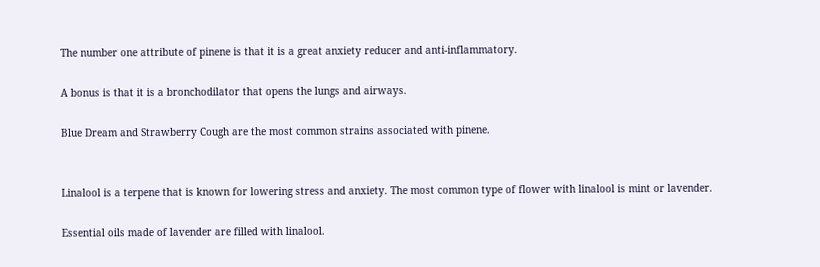The number one attribute of pinene is that it is a great anxiety reducer and anti-inflammatory.

A bonus is that it is a bronchodilator that opens the lungs and airways.

Blue Dream and Strawberry Cough are the most common strains associated with pinene.


Linalool is a terpene that is known for lowering stress and anxiety. The most common type of flower with linalool is mint or lavender.

Essential oils made of lavender are filled with linalool.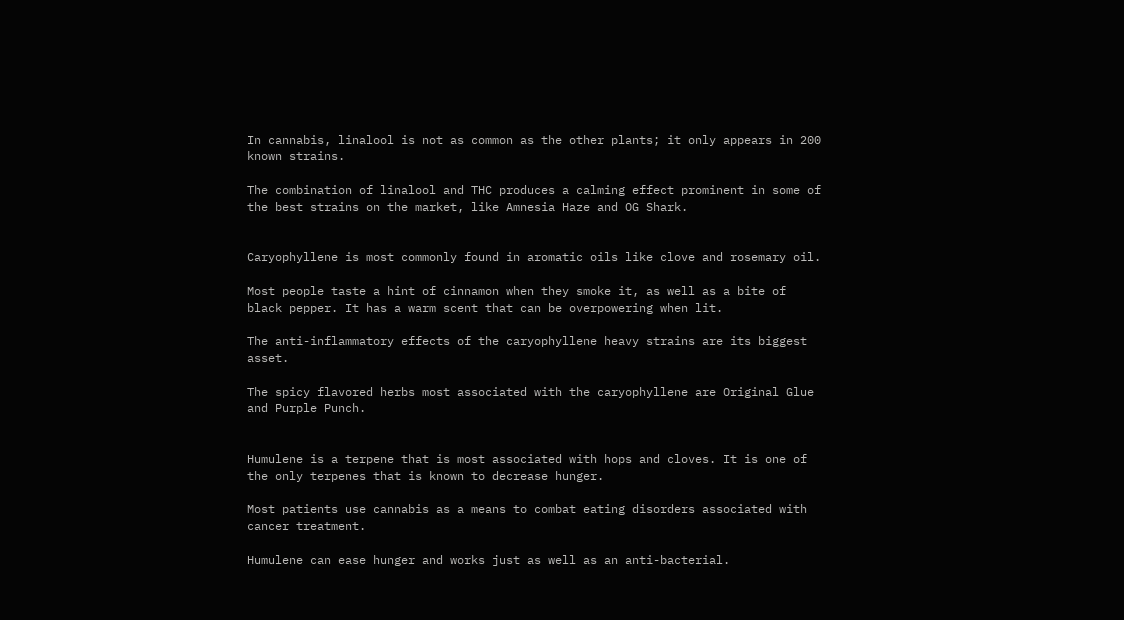In cannabis, linalool is not as common as the other plants; it only appears in 200 known strains.

The combination of linalool and THC produces a calming effect prominent in some of the best strains on the market, like Amnesia Haze and OG Shark.


Caryophyllene is most commonly found in aromatic oils like clove and rosemary oil.

Most people taste a hint of cinnamon when they smoke it, as well as a bite of black pepper. It has a warm scent that can be overpowering when lit.

The anti-inflammatory effects of the caryophyllene heavy strains are its biggest asset.

The spicy flavored herbs most associated with the caryophyllene are Original Glue and Purple Punch.


Humulene is a terpene that is most associated with hops and cloves. It is one of the only terpenes that is known to decrease hunger.

Most patients use cannabis as a means to combat eating disorders associated with cancer treatment.

Humulene can ease hunger and works just as well as an anti-bacterial.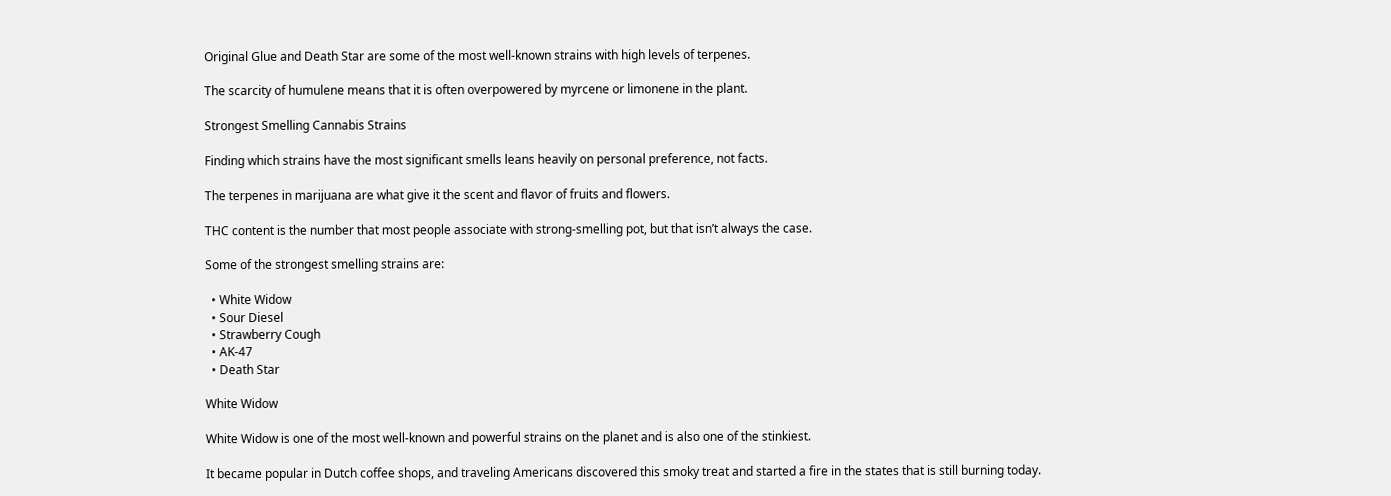Original Glue and Death Star are some of the most well-known strains with high levels of terpenes.

The scarcity of humulene means that it is often overpowered by myrcene or limonene in the plant.

Strongest Smelling Cannabis Strains

Finding which strains have the most significant smells leans heavily on personal preference, not facts.

The terpenes in marijuana are what give it the scent and flavor of fruits and flowers.

THC content is the number that most people associate with strong-smelling pot, but that isn’t always the case.

Some of the strongest smelling strains are:

  • White Widow
  • Sour Diesel
  • Strawberry Cough
  • AK-47
  • Death Star

White Widow

White Widow is one of the most well-known and powerful strains on the planet and is also one of the stinkiest.

It became popular in Dutch coffee shops, and traveling Americans discovered this smoky treat and started a fire in the states that is still burning today.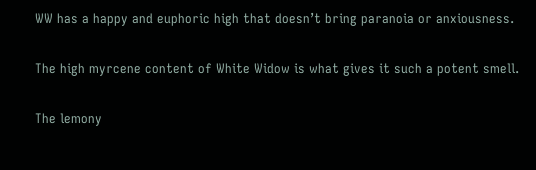WW has a happy and euphoric high that doesn’t bring paranoia or anxiousness.

The high myrcene content of White Widow is what gives it such a potent smell.

The lemony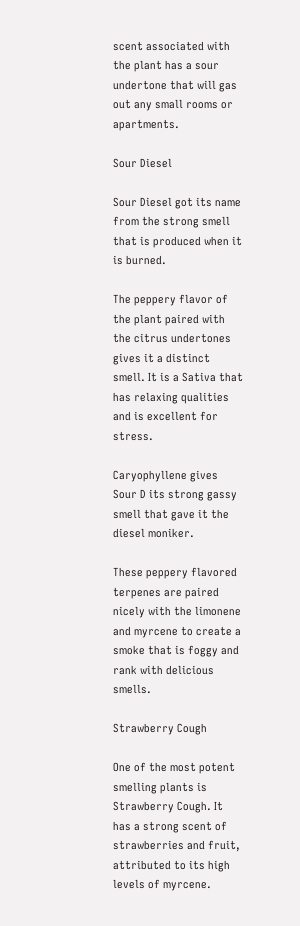scent associated with the plant has a sour undertone that will gas out any small rooms or apartments.

Sour Diesel

Sour Diesel got its name from the strong smell that is produced when it is burned.

The peppery flavor of the plant paired with the citrus undertones gives it a distinct smell. It is a Sativa that has relaxing qualities and is excellent for stress.

Caryophyllene gives Sour D its strong gassy smell that gave it the diesel moniker.

These peppery flavored terpenes are paired nicely with the limonene and myrcene to create a smoke that is foggy and rank with delicious smells.

Strawberry Cough

One of the most potent smelling plants is Strawberry Cough. It has a strong scent of strawberries and fruit, attributed to its high levels of myrcene.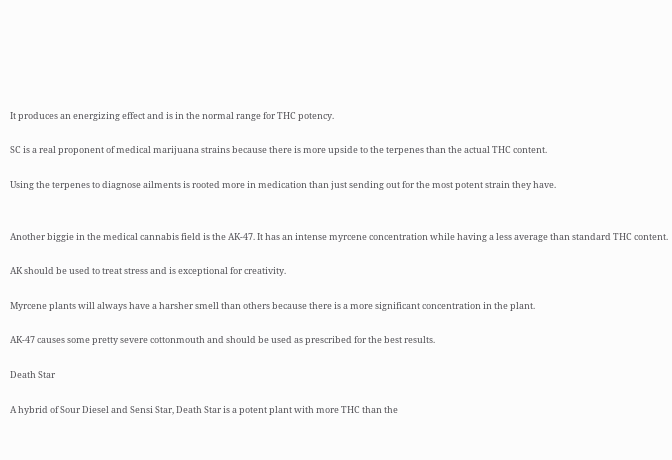It produces an energizing effect and is in the normal range for THC potency.

SC is a real proponent of medical marijuana strains because there is more upside to the terpenes than the actual THC content.

Using the terpenes to diagnose ailments is rooted more in medication than just sending out for the most potent strain they have.


Another biggie in the medical cannabis field is the AK-47. It has an intense myrcene concentration while having a less average than standard THC content.

AK should be used to treat stress and is exceptional for creativity.

Myrcene plants will always have a harsher smell than others because there is a more significant concentration in the plant.

AK-47 causes some pretty severe cottonmouth and should be used as prescribed for the best results.

Death Star

A hybrid of Sour Diesel and Sensi Star, Death Star is a potent plant with more THC than the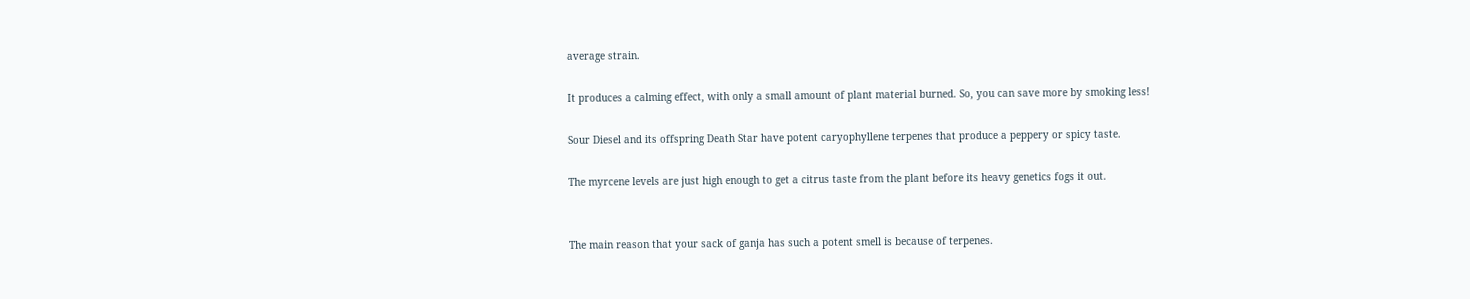average strain.

It produces a calming effect, with only a small amount of plant material burned. So, you can save more by smoking less!

Sour Diesel and its offspring Death Star have potent caryophyllene terpenes that produce a peppery or spicy taste.

The myrcene levels are just high enough to get a citrus taste from the plant before its heavy genetics fogs it out.


The main reason that your sack of ganja has such a potent smell is because of terpenes.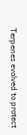Terpenes evolved to protect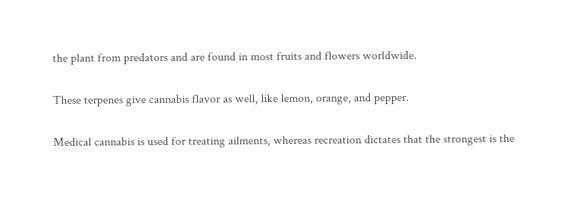the plant from predators and are found in most fruits and flowers worldwide.

These terpenes give cannabis flavor as well, like lemon, orange, and pepper.

Medical cannabis is used for treating ailments, whereas recreation dictates that the strongest is the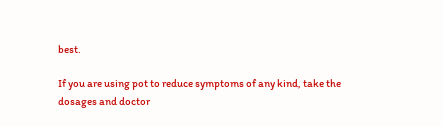best.

If you are using pot to reduce symptoms of any kind, take the dosages and doctor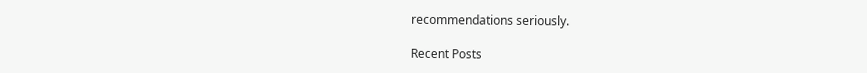recommendations seriously.

Recent Posts